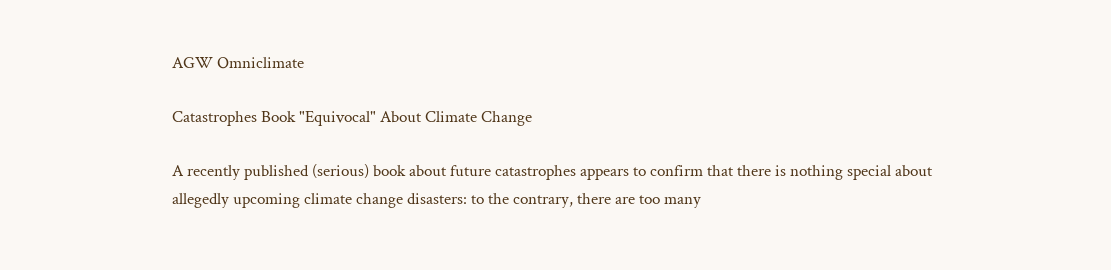AGW Omniclimate

Catastrophes Book "Equivocal" About Climate Change

A recently published (serious) book about future catastrophes appears to confirm that there is nothing special about allegedly upcoming climate change disasters: to the contrary, there are too many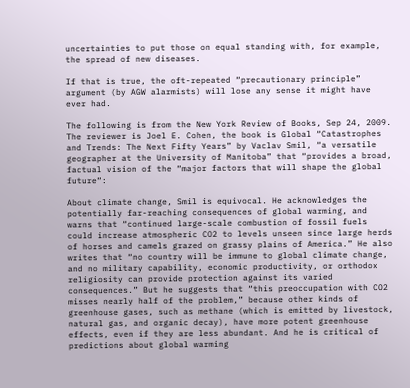uncertainties to put those on equal standing with, for example, the spread of new diseases.

If that is true, the oft-repeated “precautionary principle” argument (by AGW alarmists) will lose any sense it might have ever had.

The following is from the New York Review of Books, Sep 24, 2009. The reviewer is Joel E. Cohen, the book is Global “Catastrophes and Trends: The Next Fifty Years” by Vaclav Smil, “a versatile geographer at the University of Manitoba” that “provides a broad, factual vision of the “major factors that will shape the global future“:

About climate change, Smil is equivocal. He acknowledges the potentially far-reaching consequences of global warming, and warns that “continued large-scale combustion of fossil fuels could increase atmospheric CO2 to levels unseen since large herds of horses and camels grazed on grassy plains of America.” He also writes that “no country will be immune to global climate change, and no military capability, economic productivity, or orthodox religiosity can provide protection against its varied consequences.” But he suggests that “this preoccupation with CO2 misses nearly half of the problem,” because other kinds of greenhouse gases, such as methane (which is emitted by livestock, natural gas, and organic decay), have more potent greenhouse effects, even if they are less abundant. And he is critical of predictions about global warming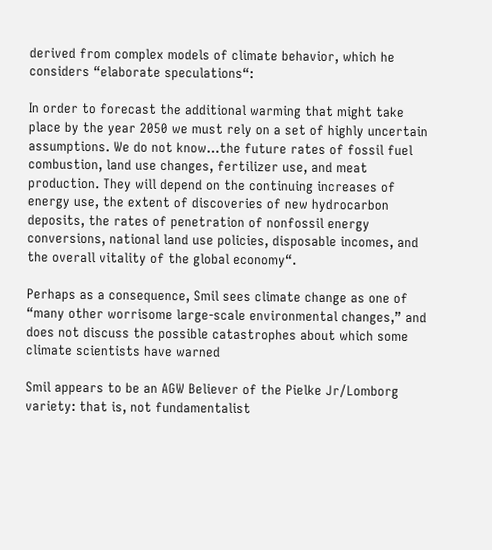derived from complex models of climate behavior, which he considers “elaborate speculations“:

In order to forecast the additional warming that might take place by the year 2050 we must rely on a set of highly uncertain assumptions. We do not know…the future rates of fossil fuel combustion, land use changes, fertilizer use, and meat production. They will depend on the continuing increases of energy use, the extent of discoveries of new hydrocarbon deposits, the rates of penetration of nonfossil energy conversions, national land use policies, disposable incomes, and the overall vitality of the global economy“.

Perhaps as a consequence, Smil sees climate change as one of “many other worrisome large-scale environmental changes,” and does not discuss the possible catastrophes about which some climate scientists have warned

Smil appears to be an AGW Believer of the Pielke Jr/Lomborg variety: that is, not fundamentalist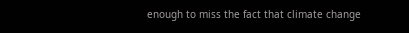enough to miss the fact that climate change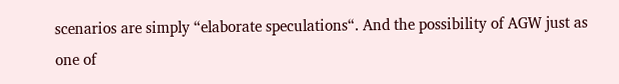scenarios are simply “elaborate speculations“. And the possibility of AGW just as one of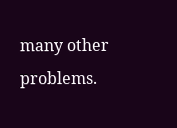many other problems.